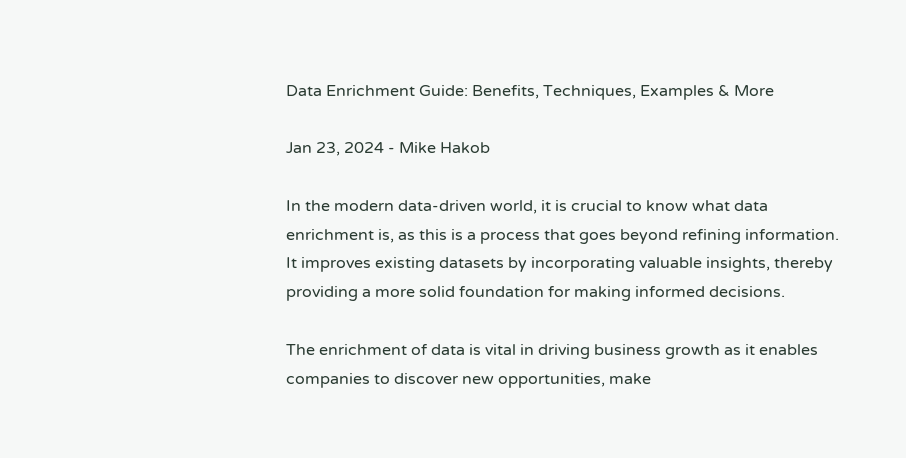Data Enrichment Guide: Benefits, Techniques, Examples & More

Jan 23, 2024 - Mike Hakob

In the modern data-driven world, it is crucial to know what data enrichment is, as this is a process that goes beyond refining information. It improves existing datasets by incorporating valuable insights, thereby providing a more solid foundation for making informed decisions.

The enrichment of data is vital in driving business growth as it enables companies to discover new opportunities, make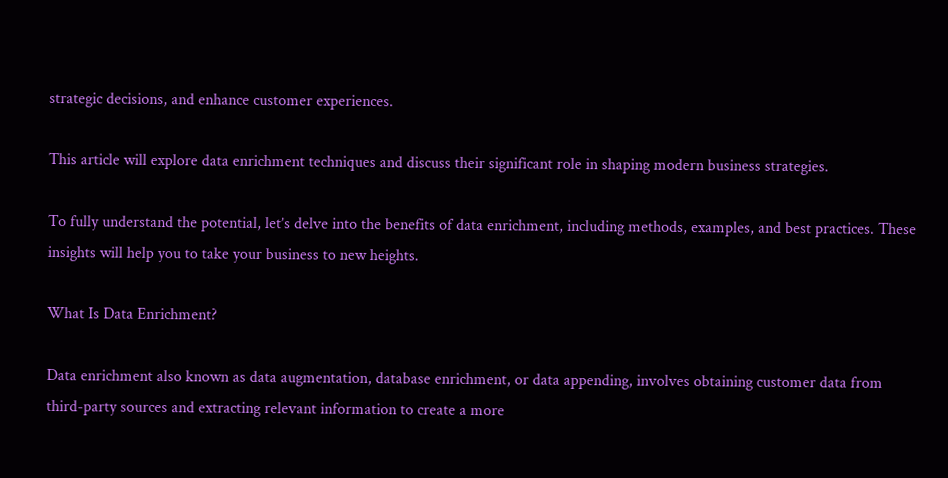strategic decisions, and enhance customer experiences.

This article will explore data enrichment techniques and discuss their significant role in shaping modern business strategies.

To fully understand the potential, let’s delve into the benefits of data enrichment, including methods, examples, and best practices. These insights will help you to take your business to new heights.

What Is Data Enrichment?

Data enrichment also known as data augmentation, database enrichment, or data appending, involves obtaining customer data from third-party sources and extracting relevant information to create a more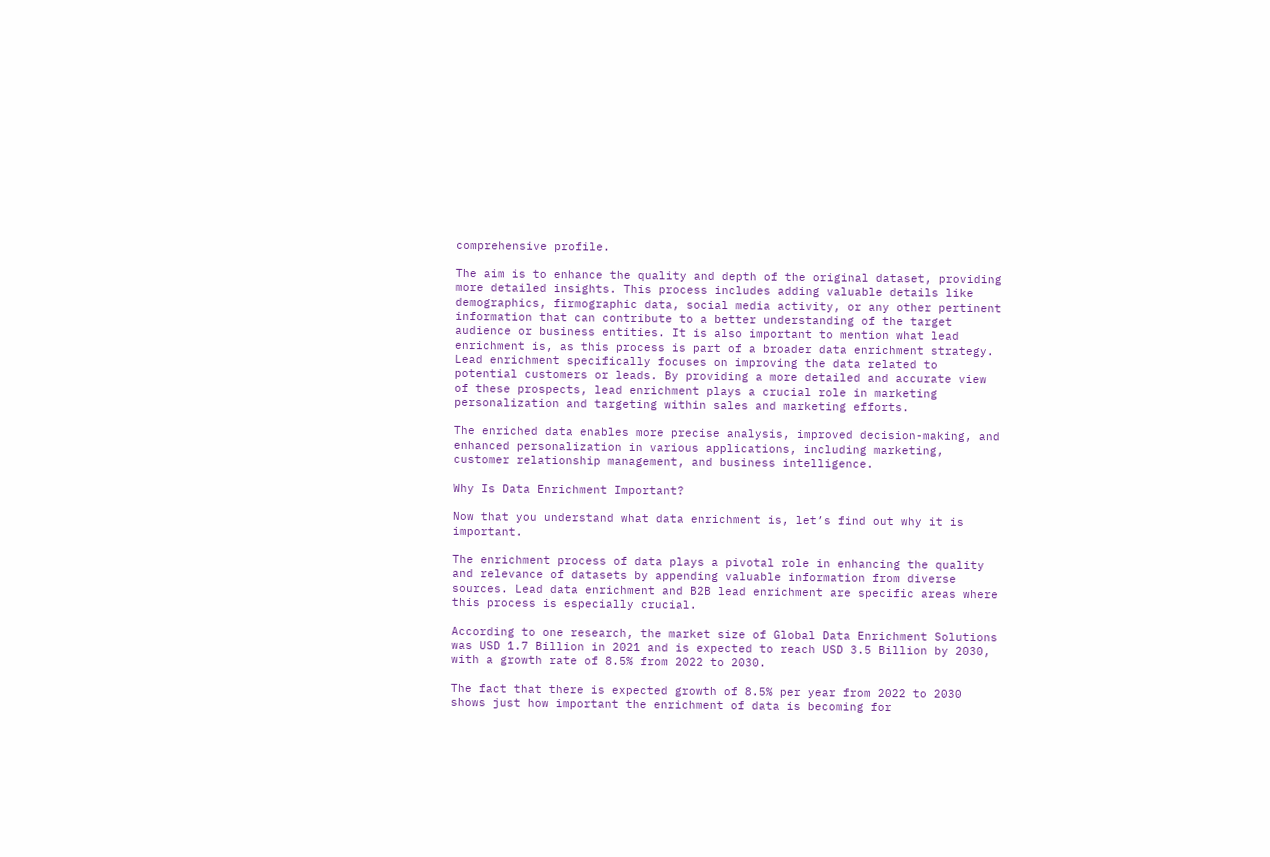comprehensive profile.

The aim is to enhance the quality and depth of the original dataset, providing more detailed insights. This process includes adding valuable details like demographics, firmographic data, social media activity, or any other pertinent information that can contribute to a better understanding of the target audience or business entities. It is also important to mention what lead enrichment is, as this process is part of a broader data enrichment strategy. Lead enrichment specifically focuses on improving the data related to potential customers or leads. By providing a more detailed and accurate view of these prospects, lead enrichment plays a crucial role in marketing personalization and targeting within sales and marketing efforts.

The enriched data enables more precise analysis, improved decision-making, and enhanced personalization in various applications, including marketing, customer relationship management, and business intelligence.

Why Is Data Enrichment Important?

Now that you understand what data enrichment is, let’s find out why it is important.

The enrichment process of data plays a pivotal role in enhancing the quality and relevance of datasets by appending valuable information from diverse sources. Lead data enrichment and B2B lead enrichment are specific areas where this process is especially crucial.

According to one research, the market size of Global Data Enrichment Solutions was USD 1.7 Billion in 2021 and is expected to reach USD 3.5 Billion by 2030, with a growth rate of 8.5% from 2022 to 2030.

The fact that there is expected growth of 8.5% per year from 2022 to 2030 shows just how important the enrichment of data is becoming for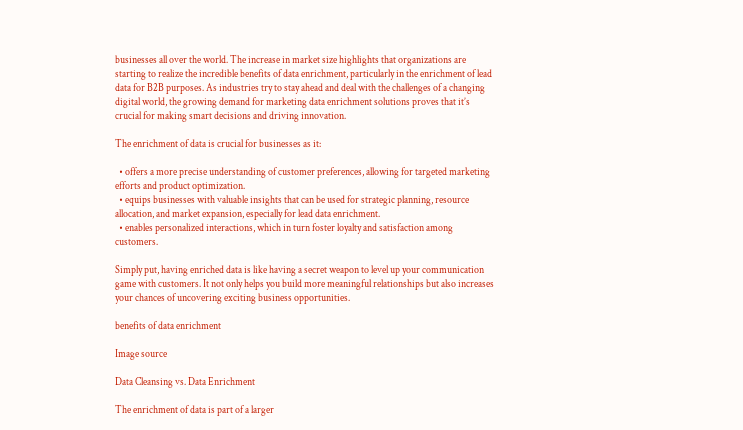businesses all over the world. The increase in market size highlights that organizations are starting to realize the incredible benefits of data enrichment, particularly in the enrichment of lead data for B2B purposes. As industries try to stay ahead and deal with the challenges of a changing digital world, the growing demand for marketing data enrichment solutions proves that it’s crucial for making smart decisions and driving innovation.

The enrichment of data is crucial for businesses as it:

  • offers a more precise understanding of customer preferences, allowing for targeted marketing efforts and product optimization.
  • equips businesses with valuable insights that can be used for strategic planning, resource allocation, and market expansion, especially for lead data enrichment.
  • enables personalized interactions, which in turn foster loyalty and satisfaction among customers.

Simply put, having enriched data is like having a secret weapon to level up your communication game with customers. It not only helps you build more meaningful relationships but also increases your chances of uncovering exciting business opportunities.

benefits of data enrichment

Image source

Data Cleansing vs. Data Enrichment

The enrichment of data is part of a larger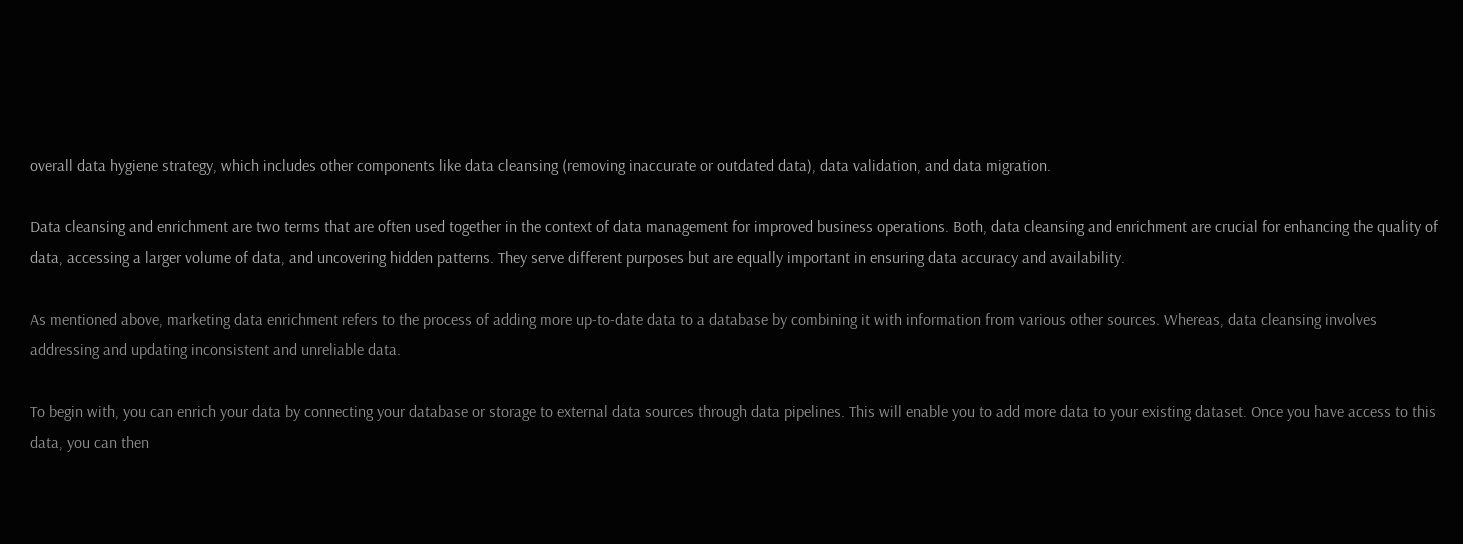overall data hygiene strategy, which includes other components like data cleansing (removing inaccurate or outdated data), data validation, and data migration.

Data cleansing and enrichment are two terms that are often used together in the context of data management for improved business operations. Both, data cleansing and enrichment are crucial for enhancing the quality of data, accessing a larger volume of data, and uncovering hidden patterns. They serve different purposes but are equally important in ensuring data accuracy and availability.

As mentioned above, marketing data enrichment refers to the process of adding more up-to-date data to a database by combining it with information from various other sources. Whereas, data cleansing involves addressing and updating inconsistent and unreliable data.

To begin with, you can enrich your data by connecting your database or storage to external data sources through data pipelines. This will enable you to add more data to your existing dataset. Once you have access to this data, you can then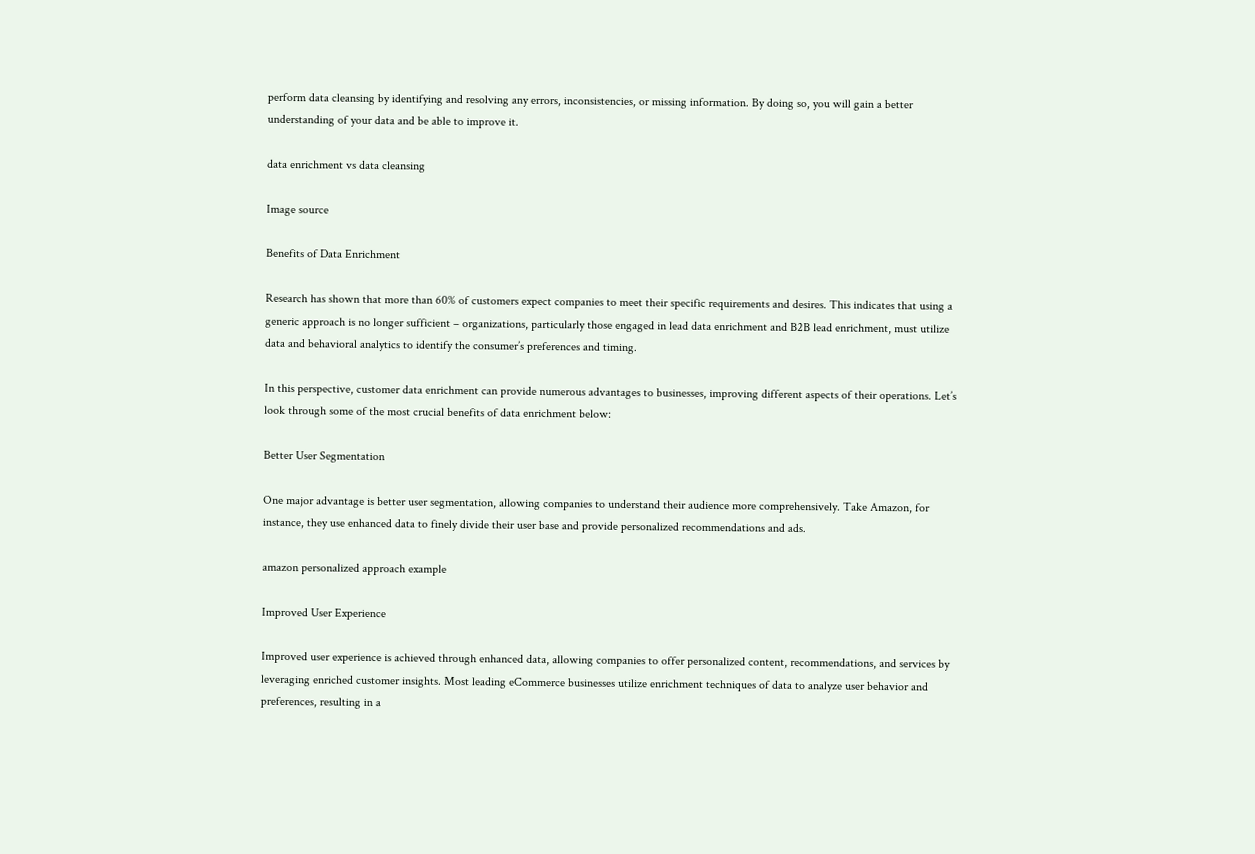perform data cleansing by identifying and resolving any errors, inconsistencies, or missing information. By doing so, you will gain a better understanding of your data and be able to improve it.

data enrichment vs data cleansing

Image source

Benefits of Data Enrichment

Research has shown that more than 60% of customers expect companies to meet their specific requirements and desires. This indicates that using a generic approach is no longer sufficient – organizations, particularly those engaged in lead data enrichment and B2B lead enrichment, must utilize data and behavioral analytics to identify the consumer’s preferences and timing.

In this perspective, customer data enrichment can provide numerous advantages to businesses, improving different aspects of their operations. Let’s look through some of the most crucial benefits of data enrichment below:

Better User Segmentation

One major advantage is better user segmentation, allowing companies to understand their audience more comprehensively. Take Amazon, for instance, they use enhanced data to finely divide their user base and provide personalized recommendations and ads.

amazon personalized approach example

Improved User Experience

Improved user experience is achieved through enhanced data, allowing companies to offer personalized content, recommendations, and services by leveraging enriched customer insights. Most leading eCommerce businesses utilize enrichment techniques of data to analyze user behavior and preferences, resulting in a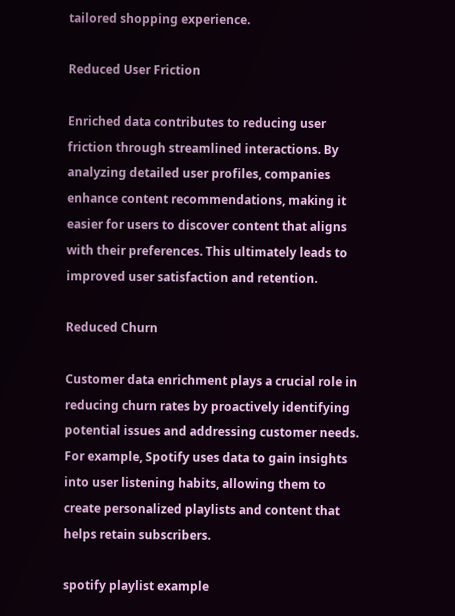tailored shopping experience.

Reduced User Friction

Enriched data contributes to reducing user friction through streamlined interactions. By analyzing detailed user profiles, companies enhance content recommendations, making it easier for users to discover content that aligns with their preferences. This ultimately leads to improved user satisfaction and retention.

Reduced Churn

Customer data enrichment plays a crucial role in reducing churn rates by proactively identifying potential issues and addressing customer needs. For example, Spotify uses data to gain insights into user listening habits, allowing them to create personalized playlists and content that helps retain subscribers.

spotify playlist example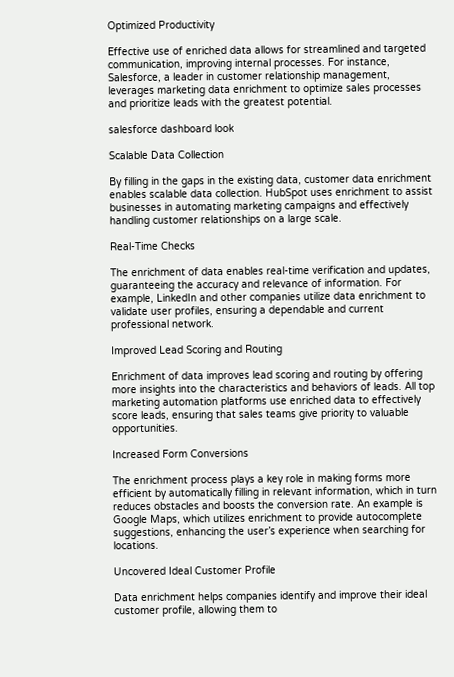Optimized Productivity

Effective use of enriched data allows for streamlined and targeted communication, improving internal processes. For instance, Salesforce, a leader in customer relationship management, leverages marketing data enrichment to optimize sales processes and prioritize leads with the greatest potential.

salesforce dashboard look

Scalable Data Collection

By filling in the gaps in the existing data, customer data enrichment enables scalable data collection. HubSpot uses enrichment to assist businesses in automating marketing campaigns and effectively handling customer relationships on a large scale.

Real-Time Checks

The enrichment of data enables real-time verification and updates, guaranteeing the accuracy and relevance of information. For example, LinkedIn and other companies utilize data enrichment to validate user profiles, ensuring a dependable and current professional network.

Improved Lead Scoring and Routing

Enrichment of data improves lead scoring and routing by offering more insights into the characteristics and behaviors of leads. All top marketing automation platforms use enriched data to effectively score leads, ensuring that sales teams give priority to valuable opportunities.

Increased Form Conversions

The enrichment process plays a key role in making forms more efficient by automatically filling in relevant information, which in turn reduces obstacles and boosts the conversion rate. An example is Google Maps, which utilizes enrichment to provide autocomplete suggestions, enhancing the user’s experience when searching for locations.

Uncovered Ideal Customer Profile

Data enrichment helps companies identify and improve their ideal customer profile, allowing them to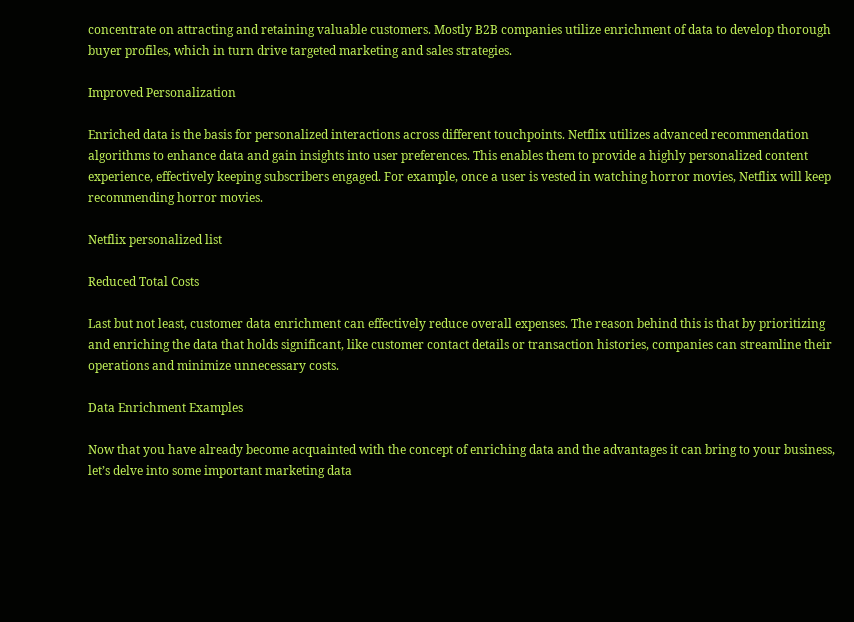concentrate on attracting and retaining valuable customers. Mostly B2B companies utilize enrichment of data to develop thorough buyer profiles, which in turn drive targeted marketing and sales strategies.

Improved Personalization

Enriched data is the basis for personalized interactions across different touchpoints. Netflix utilizes advanced recommendation algorithms to enhance data and gain insights into user preferences. This enables them to provide a highly personalized content experience, effectively keeping subscribers engaged. For example, once a user is vested in watching horror movies, Netflix will keep recommending horror movies.

Netflix personalized list

Reduced Total Costs

Last but not least, customer data enrichment can effectively reduce overall expenses. The reason behind this is that by prioritizing and enriching the data that holds significant, like customer contact details or transaction histories, companies can streamline their operations and minimize unnecessary costs.

Data Enrichment Examples

Now that you have already become acquainted with the concept of enriching data and the advantages it can bring to your business, let’s delve into some important marketing data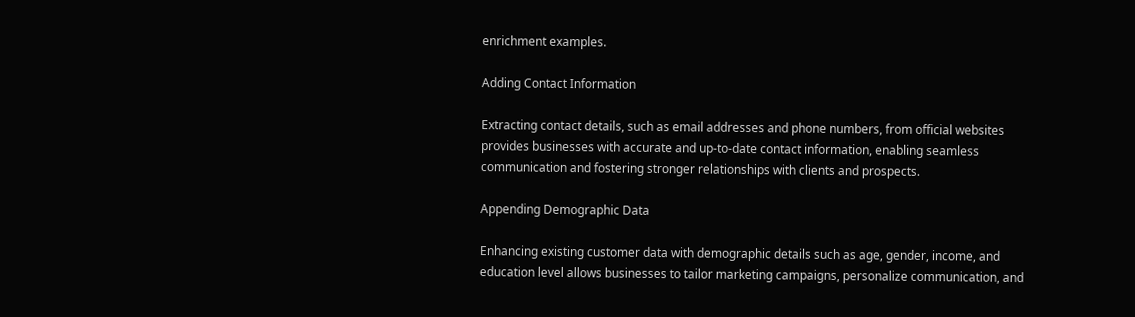enrichment examples.

Adding Contact Information

Extracting contact details, such as email addresses and phone numbers, from official websites provides businesses with accurate and up-to-date contact information, enabling seamless communication and fostering stronger relationships with clients and prospects.

Appending Demographic Data

Enhancing existing customer data with demographic details such as age, gender, income, and education level allows businesses to tailor marketing campaigns, personalize communication, and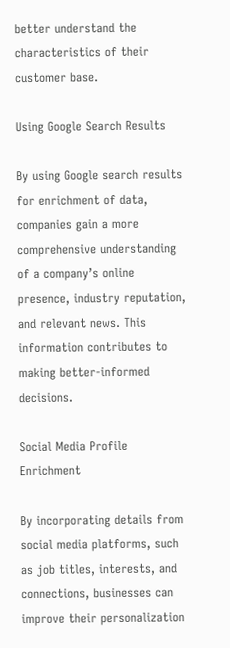better understand the characteristics of their customer base.

Using Google Search Results

By using Google search results for enrichment of data, companies gain a more comprehensive understanding of a company’s online presence, industry reputation, and relevant news. This information contributes to making better-informed decisions.

Social Media Profile Enrichment

By incorporating details from social media platforms, such as job titles, interests, and connections, businesses can improve their personalization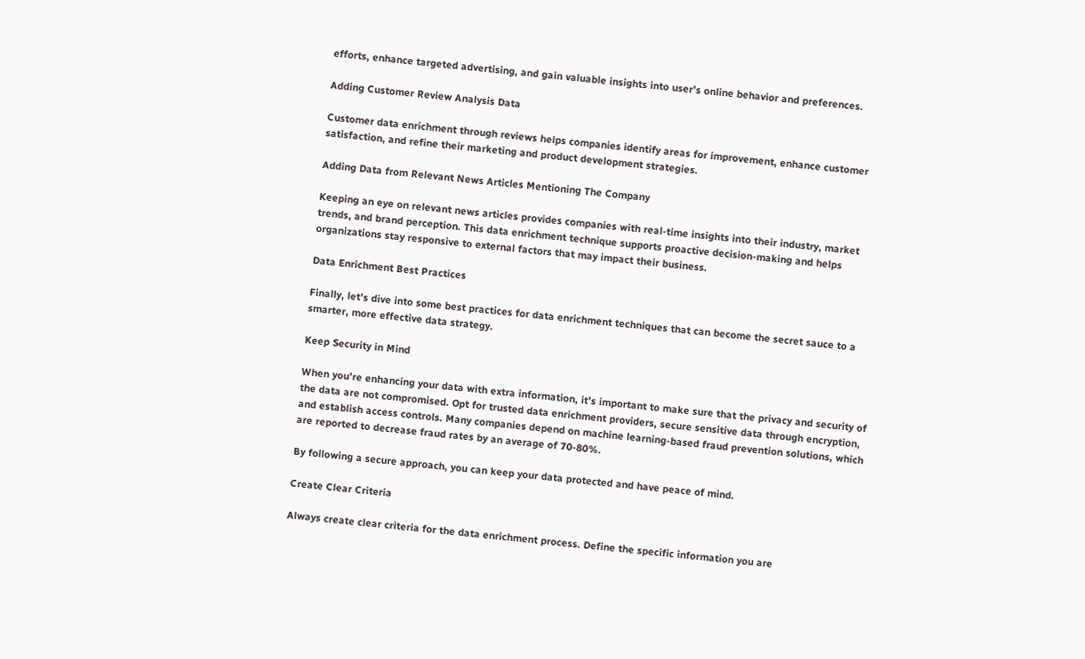efforts, enhance targeted advertising, and gain valuable insights into user’s online behavior and preferences.

Adding Customer Review Analysis Data

Customer data enrichment through reviews helps companies identify areas for improvement, enhance customer satisfaction, and refine their marketing and product development strategies.

Adding Data from Relevant News Articles Mentioning The Company

Keeping an eye on relevant news articles provides companies with real-time insights into their industry, market trends, and brand perception. This data enrichment technique supports proactive decision-making and helps organizations stay responsive to external factors that may impact their business.

Data Enrichment Best Practices

Finally, let’s dive into some best practices for data enrichment techniques that can become the secret sauce to a smarter, more effective data strategy.

Keep Security in Mind

When you’re enhancing your data with extra information, it’s important to make sure that the privacy and security of the data are not compromised. Opt for trusted data enrichment providers, secure sensitive data through encryption, and establish access controls. Many companies depend on machine learning-based fraud prevention solutions, which are reported to decrease fraud rates by an average of 70-80%.

By following a secure approach, you can keep your data protected and have peace of mind.

Create Clear Criteria

Always create clear criteria for the data enrichment process. Define the specific information you are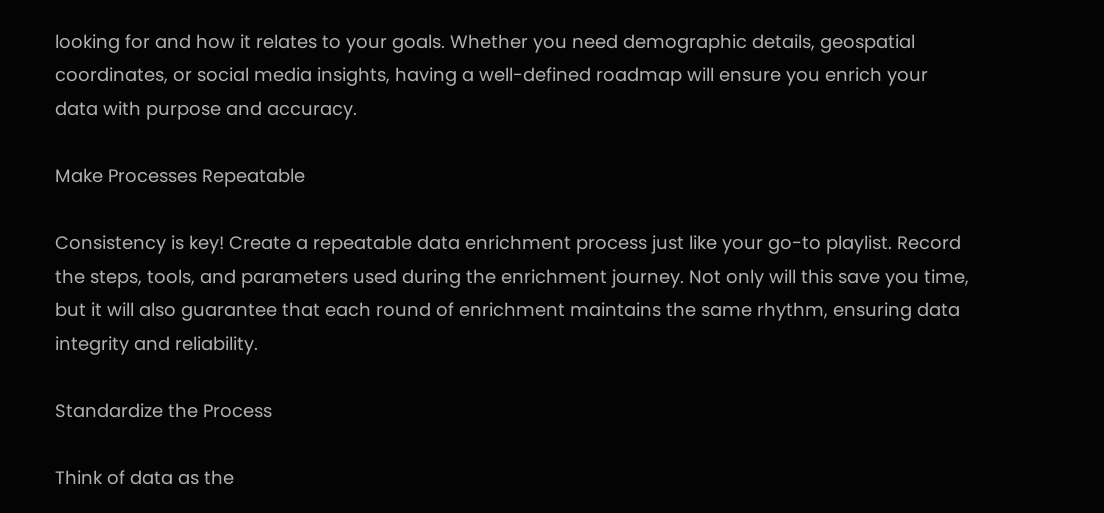looking for and how it relates to your goals. Whether you need demographic details, geospatial coordinates, or social media insights, having a well-defined roadmap will ensure you enrich your data with purpose and accuracy.

Make Processes Repeatable

Consistency is key! Create a repeatable data enrichment process just like your go-to playlist. Record the steps, tools, and parameters used during the enrichment journey. Not only will this save you time, but it will also guarantee that each round of enrichment maintains the same rhythm, ensuring data integrity and reliability.

Standardize the Process

Think of data as the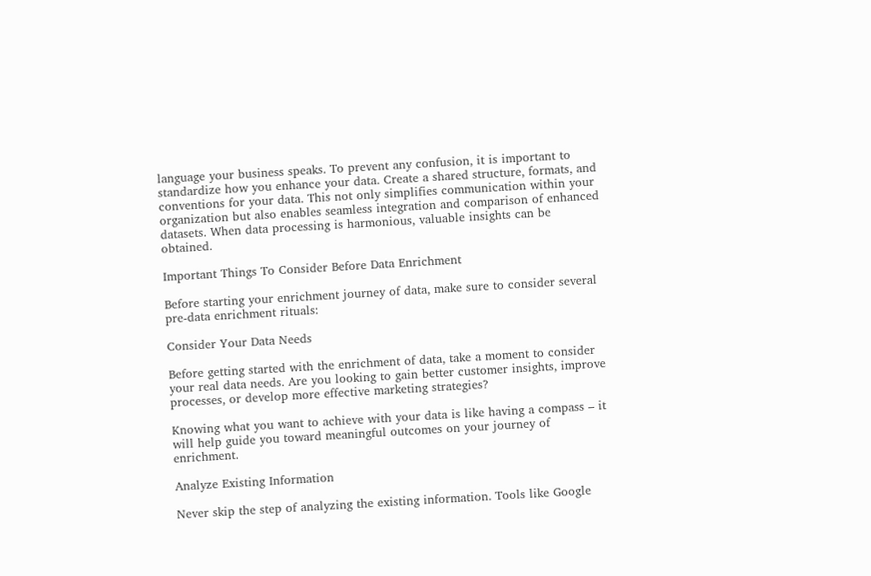language your business speaks. To prevent any confusion, it is important to standardize how you enhance your data. Create a shared structure, formats, and conventions for your data. This not only simplifies communication within your organization but also enables seamless integration and comparison of enhanced datasets. When data processing is harmonious, valuable insights can be obtained.

Important Things To Consider Before Data Enrichment

Before starting your enrichment journey of data, make sure to consider several pre-data enrichment rituals:

Consider Your Data Needs

Before getting started with the enrichment of data, take a moment to consider your real data needs. Are you looking to gain better customer insights, improve processes, or develop more effective marketing strategies?

Knowing what you want to achieve with your data is like having a compass – it will help guide you toward meaningful outcomes on your journey of enrichment.

Analyze Existing Information

Never skip the step of analyzing the existing information. Tools like Google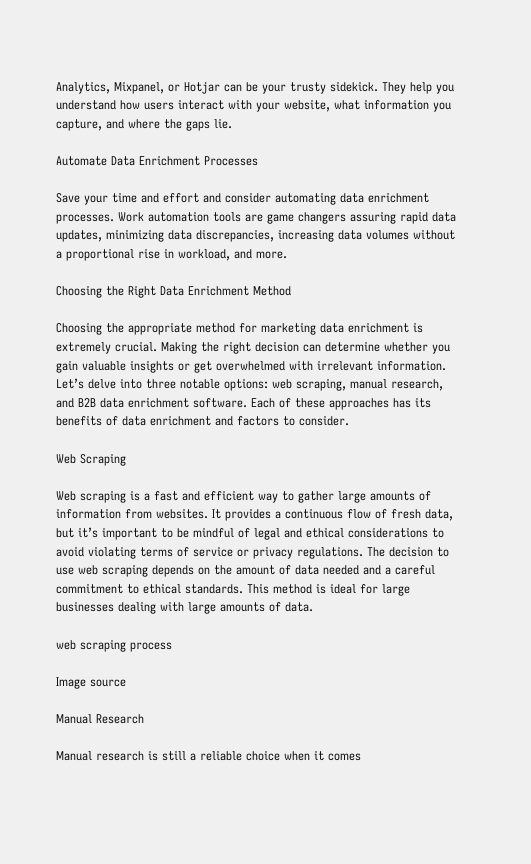Analytics, Mixpanel, or Hotjar can be your trusty sidekick. They help you understand how users interact with your website, what information you capture, and where the gaps lie.

Automate Data Enrichment Processes

Save your time and effort and consider automating data enrichment processes. Work automation tools are game changers assuring rapid data updates, minimizing data discrepancies, increasing data volumes without a proportional rise in workload, and more.

Choosing the Right Data Enrichment Method

Choosing the appropriate method for marketing data enrichment is extremely crucial. Making the right decision can determine whether you gain valuable insights or get overwhelmed with irrelevant information. Let’s delve into three notable options: web scraping, manual research, and B2B data enrichment software. Each of these approaches has its benefits of data enrichment and factors to consider.

Web Scraping

Web scraping is a fast and efficient way to gather large amounts of information from websites. It provides a continuous flow of fresh data, but it’s important to be mindful of legal and ethical considerations to avoid violating terms of service or privacy regulations. The decision to use web scraping depends on the amount of data needed and a careful commitment to ethical standards. This method is ideal for large businesses dealing with large amounts of data.

web scraping process

Image source

Manual Research

Manual research is still a reliable choice when it comes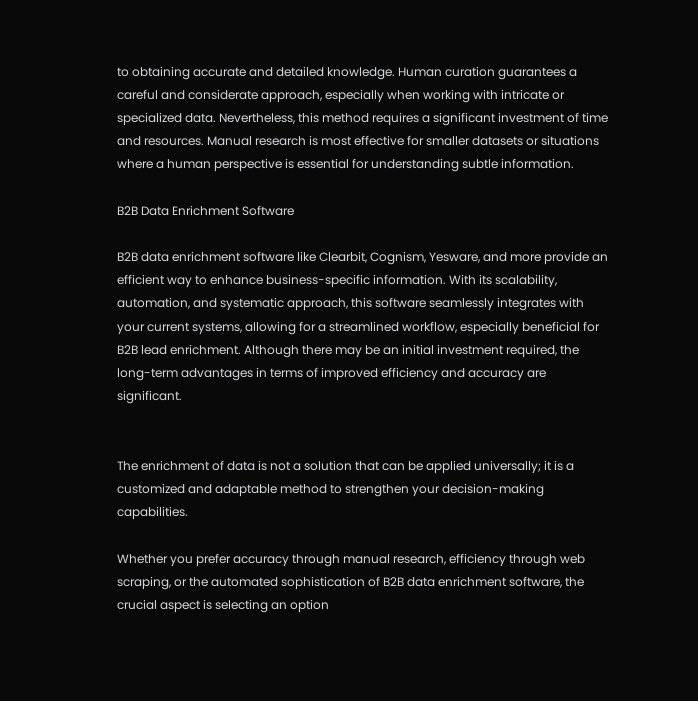to obtaining accurate and detailed knowledge. Human curation guarantees a careful and considerate approach, especially when working with intricate or specialized data. Nevertheless, this method requires a significant investment of time and resources. Manual research is most effective for smaller datasets or situations where a human perspective is essential for understanding subtle information.

B2B Data Enrichment Software

B2B data enrichment software like Clearbit, Cognism, Yesware, and more provide an efficient way to enhance business-specific information. With its scalability, automation, and systematic approach, this software seamlessly integrates with your current systems, allowing for a streamlined workflow, especially beneficial for B2B lead enrichment. Although there may be an initial investment required, the long-term advantages in terms of improved efficiency and accuracy are significant.


The enrichment of data is not a solution that can be applied universally; it is a customized and adaptable method to strengthen your decision-making capabilities.

Whether you prefer accuracy through manual research, efficiency through web scraping, or the automated sophistication of B2B data enrichment software, the crucial aspect is selecting an option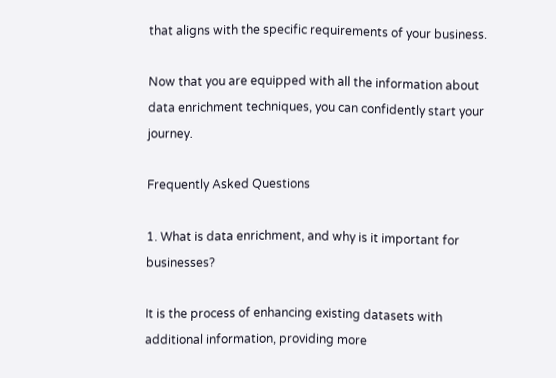that aligns with the specific requirements of your business.

Now that you are equipped with all the information about data enrichment techniques, you can confidently start your journey.

Frequently Asked Questions

1. What is data enrichment, and why is it important for businesses?

It is the process of enhancing existing datasets with additional information, providing more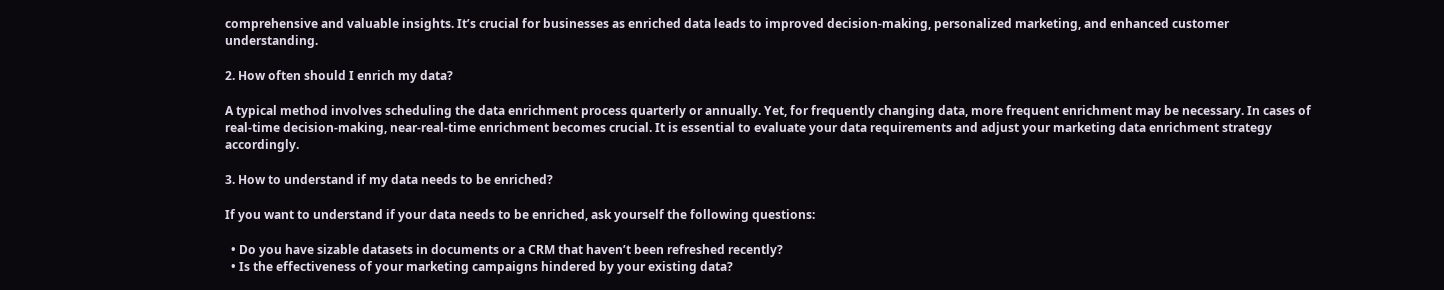comprehensive and valuable insights. It’s crucial for businesses as enriched data leads to improved decision-making, personalized marketing, and enhanced customer understanding.

2. How often should I enrich my data?

A typical method involves scheduling the data enrichment process quarterly or annually. Yet, for frequently changing data, more frequent enrichment may be necessary. In cases of real-time decision-making, near-real-time enrichment becomes crucial. It is essential to evaluate your data requirements and adjust your marketing data enrichment strategy accordingly.

3. How to understand if my data needs to be enriched?

If you want to understand if your data needs to be enriched, ask yourself the following questions:

  • Do you have sizable datasets in documents or a CRM that haven’t been refreshed recently?
  • Is the effectiveness of your marketing campaigns hindered by your existing data?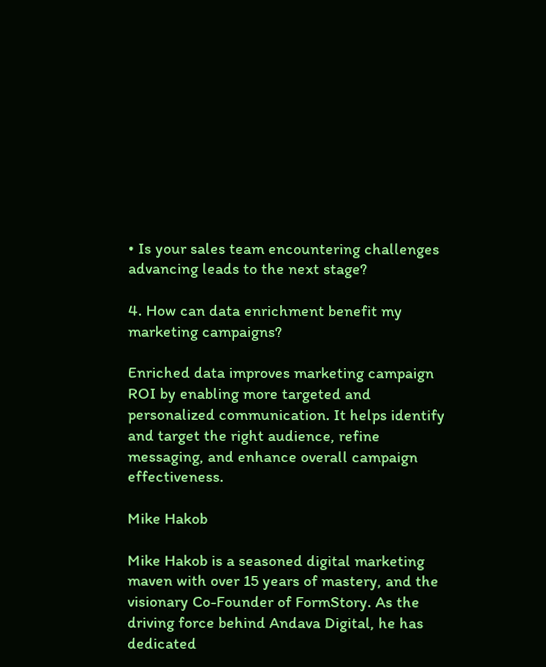• Is your sales team encountering challenges advancing leads to the next stage?

4. How can data enrichment benefit my marketing campaigns?

Enriched data improves marketing campaign ROI by enabling more targeted and personalized communication. It helps identify and target the right audience, refine messaging, and enhance overall campaign effectiveness.

Mike Hakob

Mike Hakob is a seasoned digital marketing maven with over 15 years of mastery, and the visionary Co-Founder of FormStory. As the driving force behind Andava Digital, he has dedicated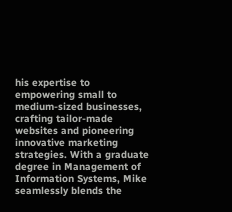his expertise to empowering small to medium-sized businesses, crafting tailor-made websites and pioneering innovative marketing strategies. With a graduate degree in Management of Information Systems, Mike seamlessly blends the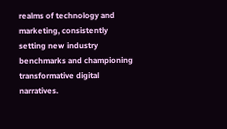realms of technology and marketing, consistently setting new industry benchmarks and championing transformative digital narratives.